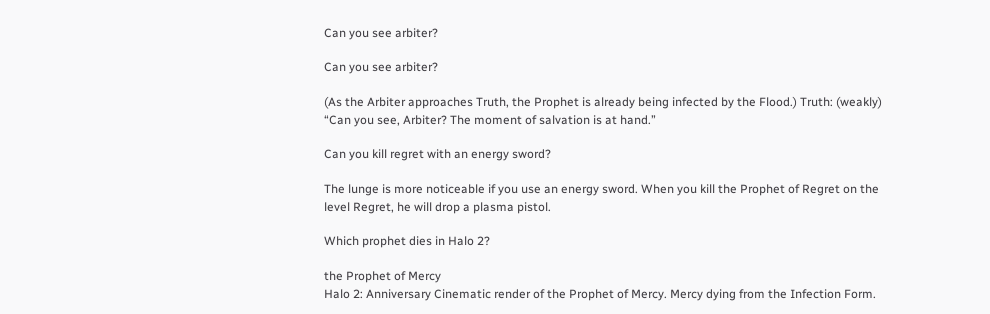Can you see arbiter?

Can you see arbiter?

(As the Arbiter approaches Truth, the Prophet is already being infected by the Flood.) Truth: (weakly) “Can you see, Arbiter? The moment of salvation is at hand.”

Can you kill regret with an energy sword?

The lunge is more noticeable if you use an energy sword. When you kill the Prophet of Regret on the level Regret, he will drop a plasma pistol.

Which prophet dies in Halo 2?

the Prophet of Mercy
Halo 2: Anniversary Cinematic render of the Prophet of Mercy. Mercy dying from the Infection Form.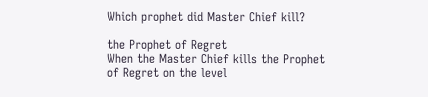Which prophet did Master Chief kill?

the Prophet of Regret
When the Master Chief kills the Prophet of Regret on the level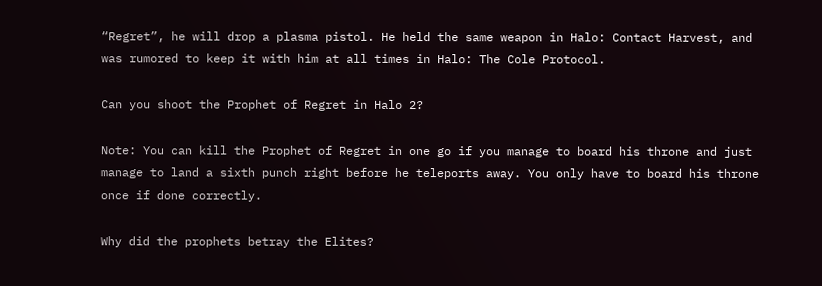“Regret”, he will drop a plasma pistol. He held the same weapon in Halo: Contact Harvest, and was rumored to keep it with him at all times in Halo: The Cole Protocol.

Can you shoot the Prophet of Regret in Halo 2?

Note: You can kill the Prophet of Regret in one go if you manage to board his throne and just manage to land a sixth punch right before he teleports away. You only have to board his throne once if done correctly.

Why did the prophets betray the Elites?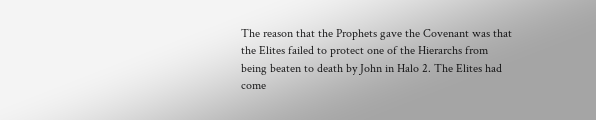The reason that the Prophets gave the Covenant was that the Elites failed to protect one of the Hierarchs from being beaten to death by John in Halo 2. The Elites had come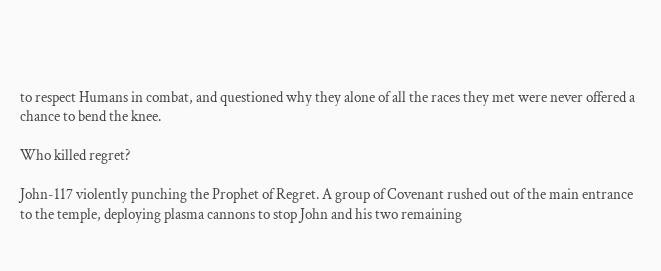to respect Humans in combat, and questioned why they alone of all the races they met were never offered a chance to bend the knee.

Who killed regret?

John-117 violently punching the Prophet of Regret. A group of Covenant rushed out of the main entrance to the temple, deploying plasma cannons to stop John and his two remaining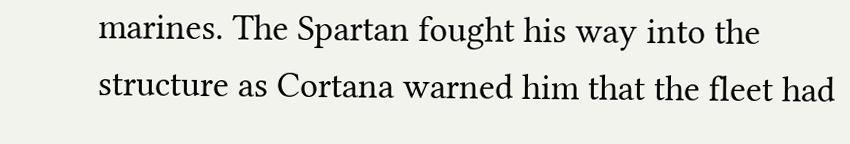marines. The Spartan fought his way into the structure as Cortana warned him that the fleet had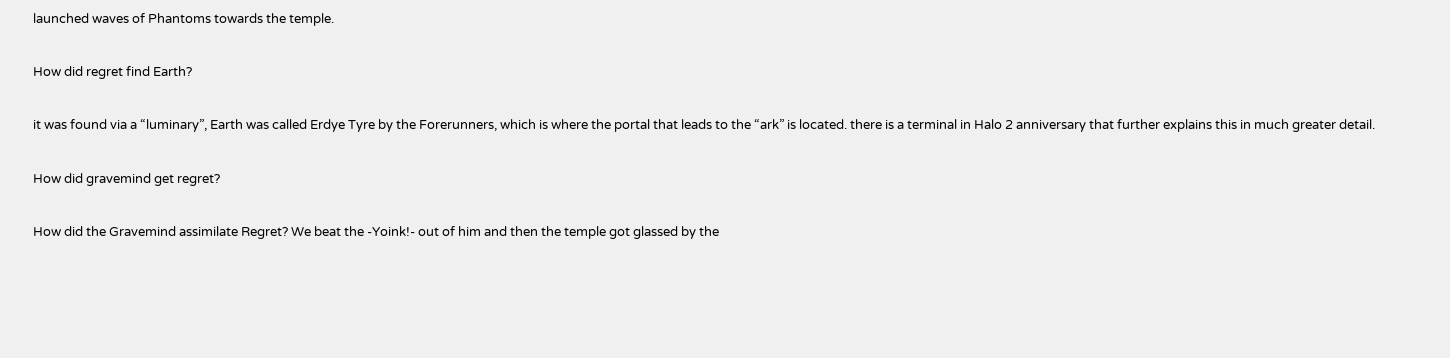launched waves of Phantoms towards the temple.

How did regret find Earth?

it was found via a “luminary”, Earth was called Erdye Tyre by the Forerunners, which is where the portal that leads to the “ark” is located. there is a terminal in Halo 2 anniversary that further explains this in much greater detail.

How did gravemind get regret?

How did the Gravemind assimilate Regret? We beat the -Yoink!- out of him and then the temple got glassed by the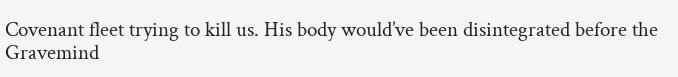Covenant fleet trying to kill us. His body would’ve been disintegrated before the Gravemind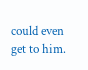could even get to him.